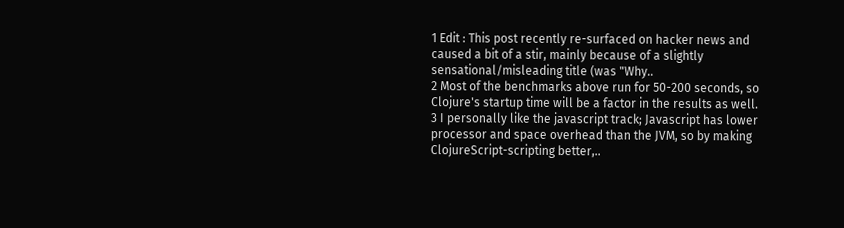1 Edit : This post recently re-surfaced on hacker news and caused a bit of a stir, mainly because of a slightly sensational/misleading title (was "Why..
2 Most of the benchmarks above run for 50-200 seconds, so Clojure's startup time will be a factor in the results as well.
3 I personally like the javascript track; Javascript has lower processor and space overhead than the JVM, so by making ClojureScript-scripting better,..